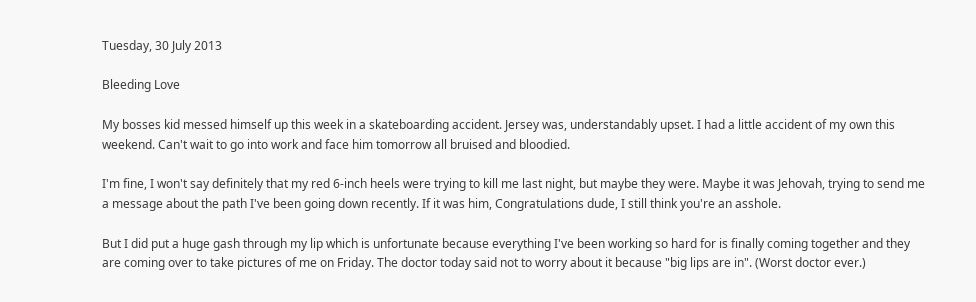Tuesday, 30 July 2013

Bleeding Love

My bosses kid messed himself up this week in a skateboarding accident. Jersey was, understandably upset. I had a little accident of my own this weekend. Can't wait to go into work and face him tomorrow all bruised and bloodied.

I'm fine, I won't say definitely that my red 6-inch heels were trying to kill me last night, but maybe they were. Maybe it was Jehovah, trying to send me a message about the path I've been going down recently. If it was him, Congratulations dude, I still think you're an asshole.

But I did put a huge gash through my lip which is unfortunate because everything I've been working so hard for is finally coming together and they are coming over to take pictures of me on Friday. The doctor today said not to worry about it because "big lips are in". (Worst doctor ever.)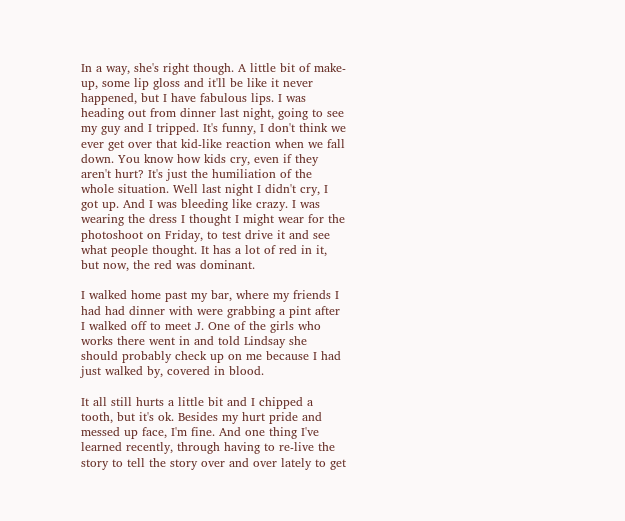In a way, she's right though. A little bit of make-up, some lip gloss and it'll be like it never happened, but I have fabulous lips. I was heading out from dinner last night, going to see my guy and I tripped. It's funny, I don't think we ever get over that kid-like reaction when we fall down. You know how kids cry, even if they aren't hurt? It's just the humiliation of the whole situation. Well last night I didn't cry, I got up. And I was bleeding like crazy. I was wearing the dress I thought I might wear for the photoshoot on Friday, to test drive it and see what people thought. It has a lot of red in it, but now, the red was dominant.

I walked home past my bar, where my friends I had had dinner with were grabbing a pint after I walked off to meet J. One of the girls who works there went in and told Lindsay she should probably check up on me because I had just walked by, covered in blood.

It all still hurts a little bit and I chipped a tooth, but it's ok. Besides my hurt pride and messed up face, I'm fine. And one thing I've learned recently, through having to re-live the story to tell the story over and over lately to get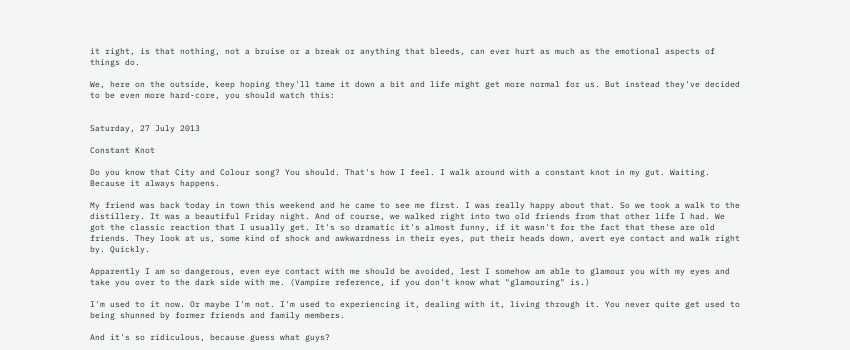it right, is that nothing, not a bruise or a break or anything that bleeds, can ever hurt as much as the emotional aspects of things do.

We, here on the outside, keep hoping they'll tame it down a bit and life might get more normal for us. But instead they've decided to be even more hard-core, you should watch this:


Saturday, 27 July 2013

Constant Knot

Do you know that City and Colour song? You should. That's how I feel. I walk around with a constant knot in my gut. Waiting. Because it always happens.

My friend was back today in town this weekend and he came to see me first. I was really happy about that. So we took a walk to the distillery. It was a beautiful Friday night. And of course, we walked right into two old friends from that other life I had. We got the classic reaction that I usually get. It's so dramatic it's almost funny, if it wasn't for the fact that these are old friends. They look at us, some kind of shock and awkwardness in their eyes, put their heads down, avert eye contact and walk right by. Quickly.

Apparently I am so dangerous, even eye contact with me should be avoided, lest I somehow am able to glamour you with my eyes and take you over to the dark side with me. (Vampire reference, if you don't know what "glamouring" is.)

I'm used to it now. Or maybe I'm not. I'm used to experiencing it, dealing with it, living through it. You never quite get used to being shunned by former friends and family members.

And it's so ridiculous, because guess what guys?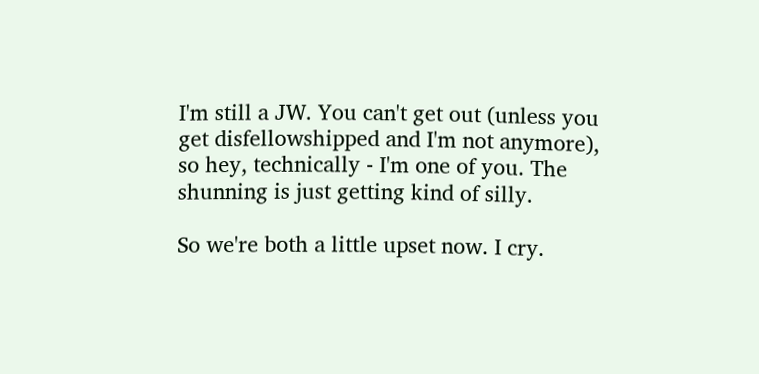I'm still a JW. You can't get out (unless you get disfellowshipped and I'm not anymore), so hey, technically - I'm one of you. The shunning is just getting kind of silly.

So we're both a little upset now. I cry.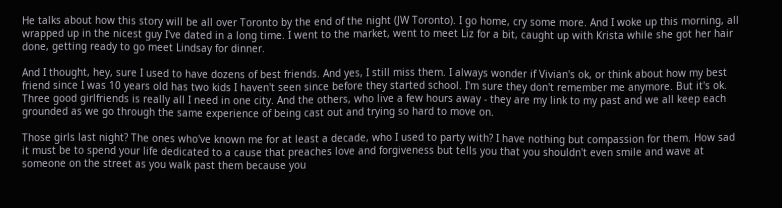He talks about how this story will be all over Toronto by the end of the night (JW Toronto). I go home, cry some more. And I woke up this morning, all wrapped up in the nicest guy I've dated in a long time. I went to the market, went to meet Liz for a bit, caught up with Krista while she got her hair done, getting ready to go meet Lindsay for dinner.

And I thought, hey, sure I used to have dozens of best friends. And yes, I still miss them. I always wonder if Vivian's ok, or think about how my best friend since I was 10 years old has two kids I haven't seen since before they started school. I'm sure they don't remember me anymore. But it's ok. Three good girlfriends is really all I need in one city. And the others, who live a few hours away - they are my link to my past and we all keep each grounded as we go through the same experience of being cast out and trying so hard to move on.

Those girls last night? The ones who've known me for at least a decade, who I used to party with? I have nothing but compassion for them. How sad it must be to spend your life dedicated to a cause that preaches love and forgiveness but tells you that you shouldn't even smile and wave at someone on the street as you walk past them because you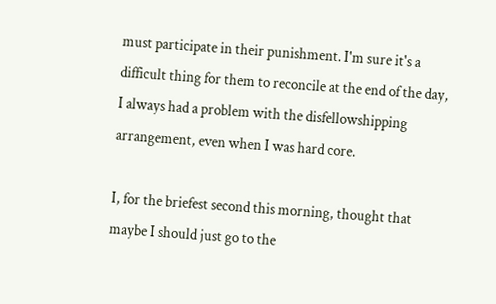must participate in their punishment. I'm sure it's a difficult thing for them to reconcile at the end of the day, I always had a problem with the disfellowshipping arrangement, even when I was hard core.

I, for the briefest second this morning, thought that maybe I should just go to the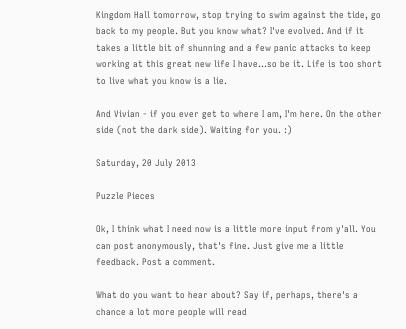Kingdom Hall tomorrow, stop trying to swim against the tide, go back to my people. But you know what? I've evolved. And if it takes a little bit of shunning and a few panic attacks to keep working at this great new life I have...so be it. Life is too short to live what you know is a lie.

And Vivian - if you ever get to where I am, I'm here. On the other side (not the dark side). Waiting for you. :)

Saturday, 20 July 2013

Puzzle Pieces

Ok, I think what I need now is a little more input from y'all. You can post anonymously, that's fine. Just give me a little feedback. Post a comment.

What do you want to hear about? Say if, perhaps, there's a chance a lot more people will read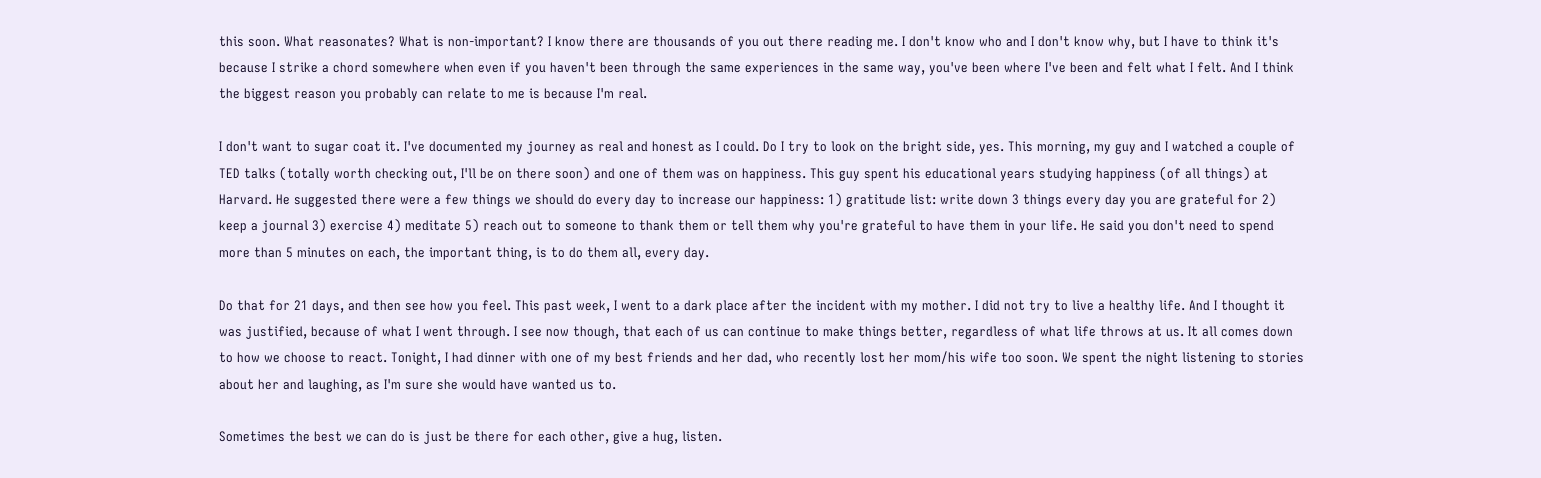this soon. What reasonates? What is non-important? I know there are thousands of you out there reading me. I don't know who and I don't know why, but I have to think it's because I strike a chord somewhere when even if you haven't been through the same experiences in the same way, you've been where I've been and felt what I felt. And I think the biggest reason you probably can relate to me is because I'm real.

I don't want to sugar coat it. I've documented my journey as real and honest as I could. Do I try to look on the bright side, yes. This morning, my guy and I watched a couple of TED talks (totally worth checking out, I'll be on there soon) and one of them was on happiness. This guy spent his educational years studying happiness (of all things) at Harvard. He suggested there were a few things we should do every day to increase our happiness: 1) gratitude list: write down 3 things every day you are grateful for 2) keep a journal 3) exercise 4) meditate 5) reach out to someone to thank them or tell them why you're grateful to have them in your life. He said you don't need to spend more than 5 minutes on each, the important thing, is to do them all, every day.

Do that for 21 days, and then see how you feel. This past week, I went to a dark place after the incident with my mother. I did not try to live a healthy life. And I thought it was justified, because of what I went through. I see now though, that each of us can continue to make things better, regardless of what life throws at us. It all comes down to how we choose to react. Tonight, I had dinner with one of my best friends and her dad, who recently lost her mom/his wife too soon. We spent the night listening to stories about her and laughing, as I'm sure she would have wanted us to.

Sometimes the best we can do is just be there for each other, give a hug, listen.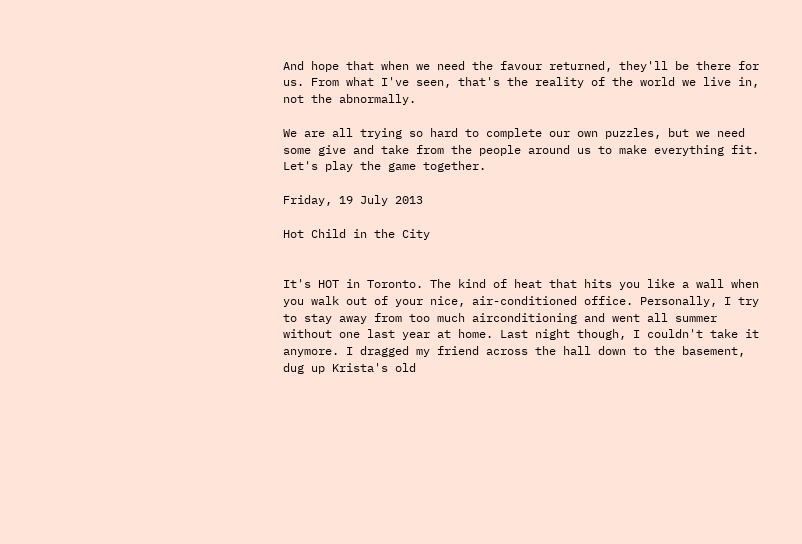And hope that when we need the favour returned, they'll be there for us. From what I've seen, that's the reality of the world we live in, not the abnormally.

We are all trying so hard to complete our own puzzles, but we need some give and take from the people around us to make everything fit. Let's play the game together.

Friday, 19 July 2013

Hot Child in the City


It's HOT in Toronto. The kind of heat that hits you like a wall when you walk out of your nice, air-conditioned office. Personally, I try to stay away from too much airconditioning and went all summer without one last year at home. Last night though, I couldn't take it anymore. I dragged my friend across the hall down to the basement, dug up Krista's old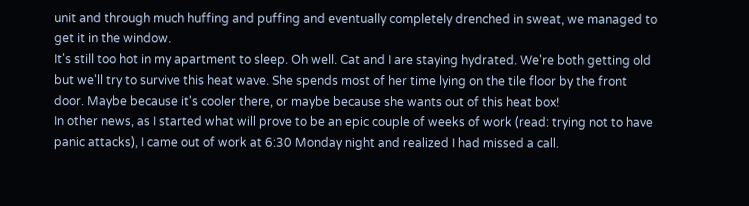unit and through much huffing and puffing and eventually completely drenched in sweat, we managed to get it in the window.
It's still too hot in my apartment to sleep. Oh well. Cat and I are staying hydrated. We're both getting old but we'll try to survive this heat wave. She spends most of her time lying on the tile floor by the front door. Maybe because it's cooler there, or maybe because she wants out of this heat box!
In other news, as I started what will prove to be an epic couple of weeks of work (read: trying not to have panic attacks), I came out of work at 6:30 Monday night and realized I had missed a call.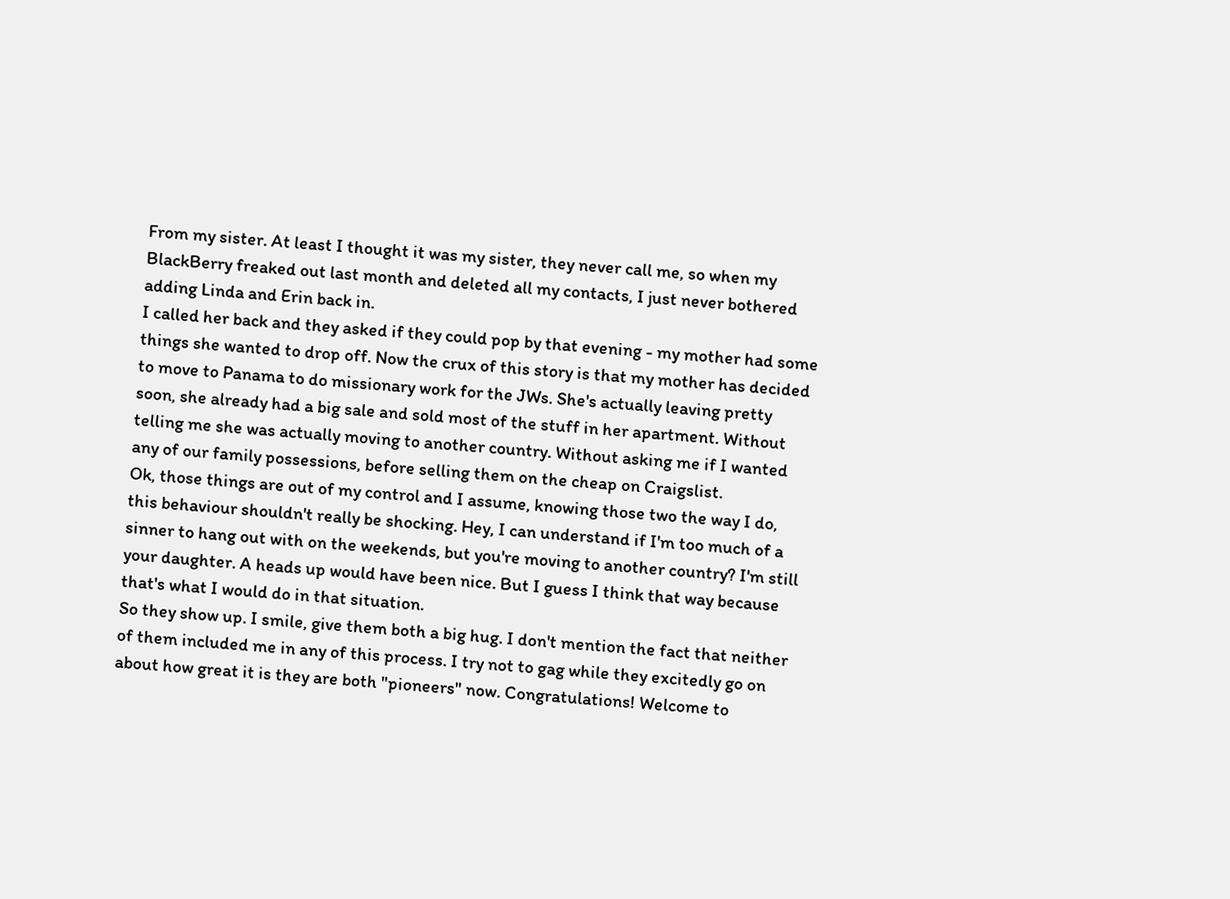From my sister. At least I thought it was my sister, they never call me, so when my BlackBerry freaked out last month and deleted all my contacts, I just never bothered adding Linda and Erin back in.
I called her back and they asked if they could pop by that evening - my mother had some things she wanted to drop off. Now the crux of this story is that my mother has decided to move to Panama to do missionary work for the JWs. She's actually leaving pretty soon, she already had a big sale and sold most of the stuff in her apartment. Without telling me she was actually moving to another country. Without asking me if I wanted any of our family possessions, before selling them on the cheap on Craigslist.
Ok, those things are out of my control and I assume, knowing those two the way I do, this behaviour shouldn't really be shocking. Hey, I can understand if I'm too much of a sinner to hang out with on the weekends, but you're moving to another country? I'm still your daughter. A heads up would have been nice. But I guess I think that way because that's what I would do in that situation.
So they show up. I smile, give them both a big hug. I don't mention the fact that neither of them included me in any of this process. I try not to gag while they excitedly go on about how great it is they are both "pioneers" now. Congratulations! Welcome to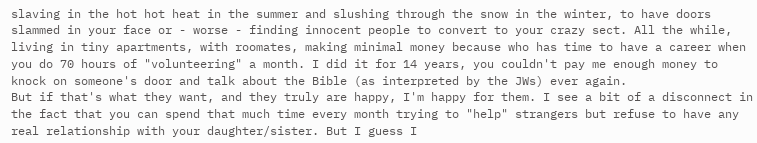slaving in the hot hot heat in the summer and slushing through the snow in the winter, to have doors slammed in your face or - worse - finding innocent people to convert to your crazy sect. All the while, living in tiny apartments, with roomates, making minimal money because who has time to have a career when you do 70 hours of "volunteering" a month. I did it for 14 years, you couldn't pay me enough money to knock on someone's door and talk about the Bible (as interpreted by the JWs) ever again.
But if that's what they want, and they truly are happy, I'm happy for them. I see a bit of a disconnect in the fact that you can spend that much time every month trying to "help" strangers but refuse to have any real relationship with your daughter/sister. But I guess I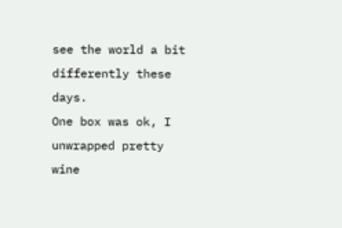see the world a bit differently these days.
One box was ok, I unwrapped pretty wine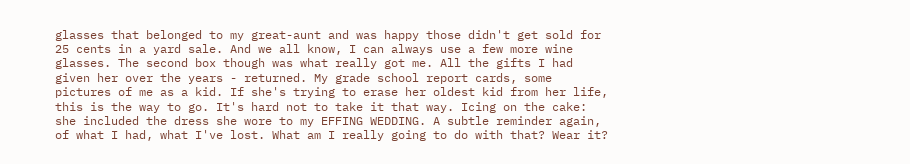glasses that belonged to my great-aunt and was happy those didn't get sold for 25 cents in a yard sale. And we all know, I can always use a few more wine glasses. The second box though was what really got me. All the gifts I had given her over the years - returned. My grade school report cards, some pictures of me as a kid. If she's trying to erase her oldest kid from her life, this is the way to go. It's hard not to take it that way. Icing on the cake: she included the dress she wore to my EFFING WEDDING. A subtle reminder again, of what I had, what I've lost. What am I really going to do with that? Wear it?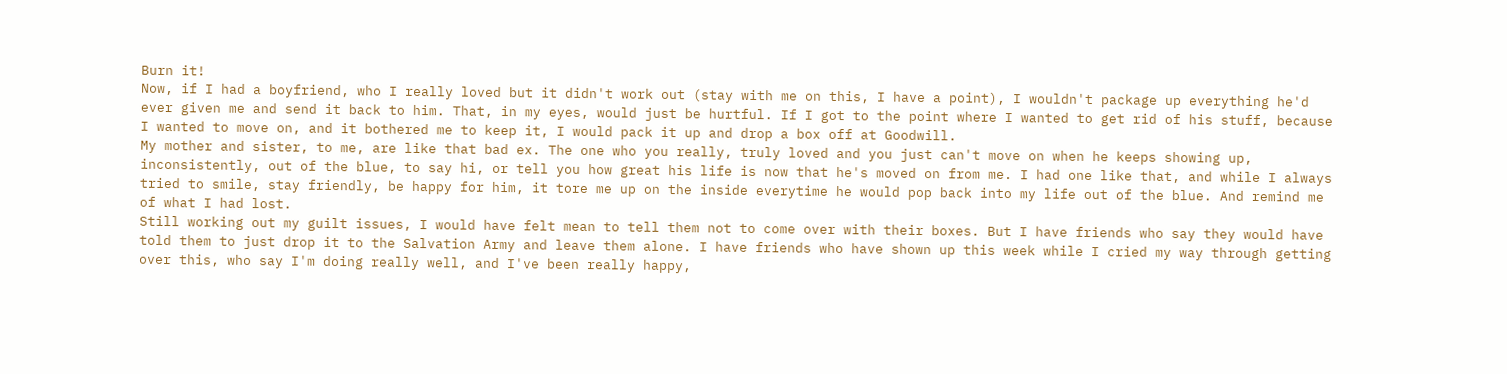Burn it!
Now, if I had a boyfriend, who I really loved but it didn't work out (stay with me on this, I have a point), I wouldn't package up everything he'd ever given me and send it back to him. That, in my eyes, would just be hurtful. If I got to the point where I wanted to get rid of his stuff, because I wanted to move on, and it bothered me to keep it, I would pack it up and drop a box off at Goodwill.
My mother and sister, to me, are like that bad ex. The one who you really, truly loved and you just can't move on when he keeps showing up, inconsistently, out of the blue, to say hi, or tell you how great his life is now that he's moved on from me. I had one like that, and while I always tried to smile, stay friendly, be happy for him, it tore me up on the inside everytime he would pop back into my life out of the blue. And remind me of what I had lost.
Still working out my guilt issues, I would have felt mean to tell them not to come over with their boxes. But I have friends who say they would have told them to just drop it to the Salvation Army and leave them alone. I have friends who have shown up this week while I cried my way through getting over this, who say I'm doing really well, and I've been really happy,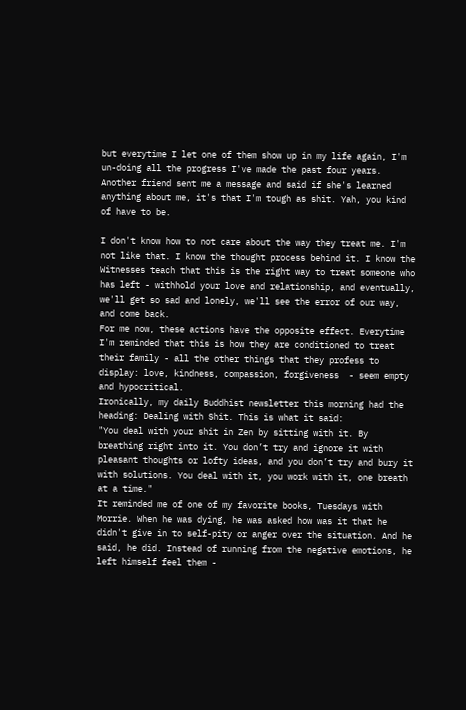but everytime I let one of them show up in my life again, I'm un-doing all the progress I've made the past four years. Another friend sent me a message and said if she's learned anything about me, it's that I'm tough as shit. Yah, you kind of have to be.

I don't know how to not care about the way they treat me. I'm not like that. I know the thought process behind it. I know the Witnesses teach that this is the right way to treat someone who has left - withhold your love and relationship, and eventually, we'll get so sad and lonely, we'll see the error of our way, and come back.
For me now, these actions have the opposite effect. Everytime I'm reminded that this is how they are conditioned to treat their family - all the other things that they profess to display: love, kindness, compassion, forgiveness  - seem empty and hypocritical.
Ironically, my daily Buddhist newsletter this morning had the heading: Dealing with Shit. This is what it said:
"You deal with your shit in Zen by sitting with it. By breathing right into it. You don’t try and ignore it with pleasant thoughts or lofty ideas, and you don’t try and bury it with solutions. You deal with it, you work with it, one breath at a time."
It reminded me of one of my favorite books, Tuesdays with Morrie. When he was dying, he was asked how was it that he didn't give in to self-pity or anger over the situation. And he said, he did. Instead of running from the negative emotions, he left himself feel them -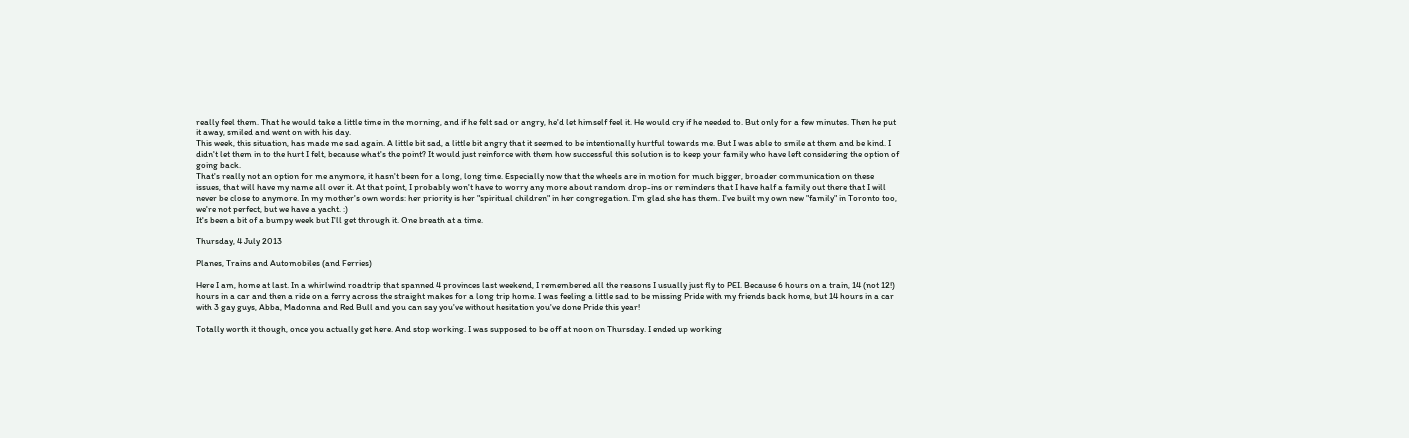really feel them. That he would take a little time in the morning, and if he felt sad or angry, he'd let himself feel it. He would cry if he needed to. But only for a few minutes. Then he put it away, smiled and went on with his day.
This week, this situation, has made me sad again. A little bit sad, a little bit angry that it seemed to be intentionally hurtful towards me. But I was able to smile at them and be kind. I didn't let them in to the hurt I felt, because what's the point? It would just reinforce with them how successful this solution is to keep your family who have left considering the option of going back.
That's really not an option for me anymore, it hasn't been for a long, long time. Especially now that the wheels are in motion for much bigger, broader communication on these issues, that will have my name all over it. At that point, I probably won't have to worry any more about random drop-ins or reminders that I have half a family out there that I will never be close to anymore. In my mother's own words: her priority is her "spiritual children" in her congregation. I'm glad she has them. I've built my own new "family" in Toronto too, we're not perfect, but we have a yacht. :)
It's been a bit of a bumpy week but I'll get through it. One breath at a time.

Thursday, 4 July 2013

Planes, Trains and Automobiles (and Ferries)

Here I am, home at last. In a whirlwind roadtrip that spanned 4 provinces last weekend, I remembered all the reasons I usually just fly to PEI. Because 6 hours on a train, 14 (not 12!) hours in a car and then a ride on a ferry across the straight makes for a long trip home. I was feeling a little sad to be missing Pride with my friends back home, but 14 hours in a car with 3 gay guys, Abba, Madonna and Red Bull and you can say you've without hesitation you've done Pride this year!

Totally worth it though, once you actually get here. And stop working. I was supposed to be off at noon on Thursday. I ended up working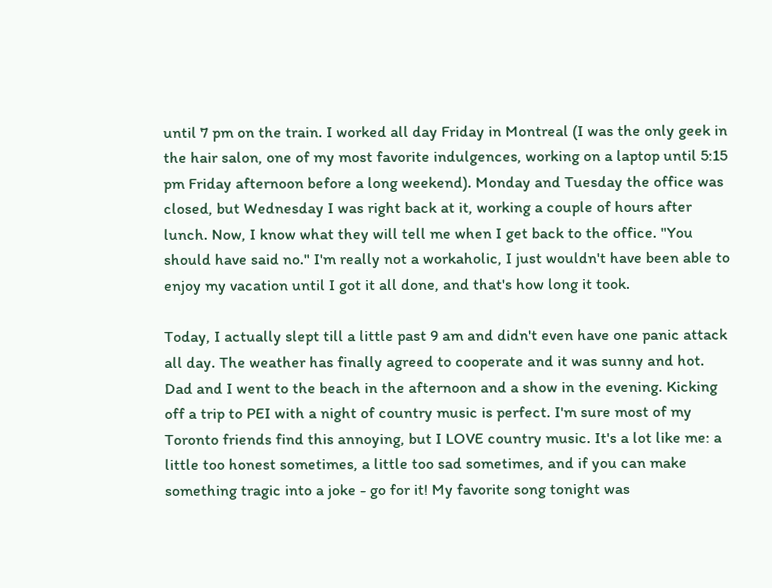until 7 pm on the train. I worked all day Friday in Montreal (I was the only geek in the hair salon, one of my most favorite indulgences, working on a laptop until 5:15 pm Friday afternoon before a long weekend). Monday and Tuesday the office was closed, but Wednesday I was right back at it, working a couple of hours after lunch. Now, I know what they will tell me when I get back to the office. "You should have said no." I'm really not a workaholic, I just wouldn't have been able to enjoy my vacation until I got it all done, and that's how long it took.

Today, I actually slept till a little past 9 am and didn't even have one panic attack all day. The weather has finally agreed to cooperate and it was sunny and hot. Dad and I went to the beach in the afternoon and a show in the evening. Kicking off a trip to PEI with a night of country music is perfect. I'm sure most of my Toronto friends find this annoying, but I LOVE country music. It's a lot like me: a little too honest sometimes, a little too sad sometimes, and if you can make something tragic into a joke - go for it! My favorite song tonight was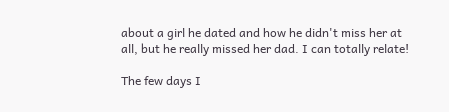about a girl he dated and how he didn't miss her at all, but he really missed her dad. I can totally relate!

The few days I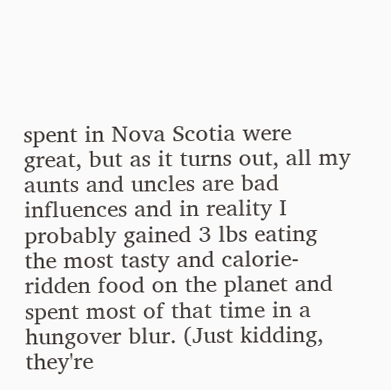spent in Nova Scotia were great, but as it turns out, all my aunts and uncles are bad influences and in reality I probably gained 3 lbs eating the most tasty and calorie-ridden food on the planet and spent most of that time in a hungover blur. (Just kidding, they're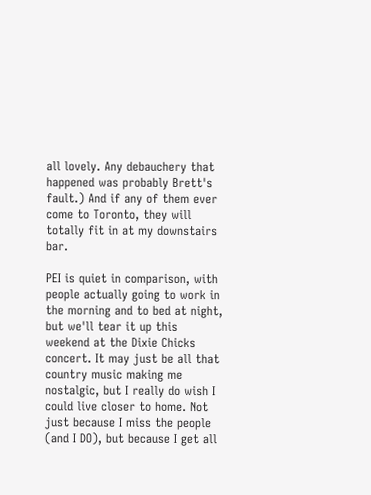all lovely. Any debauchery that happened was probably Brett's fault.) And if any of them ever come to Toronto, they will totally fit in at my downstairs bar.

PEI is quiet in comparison, with people actually going to work in the morning and to bed at night, but we'll tear it up this weekend at the Dixie Chicks concert. It may just be all that country music making me nostalgic, but I really do wish I could live closer to home. Not just because I miss the people (and I DO), but because I get all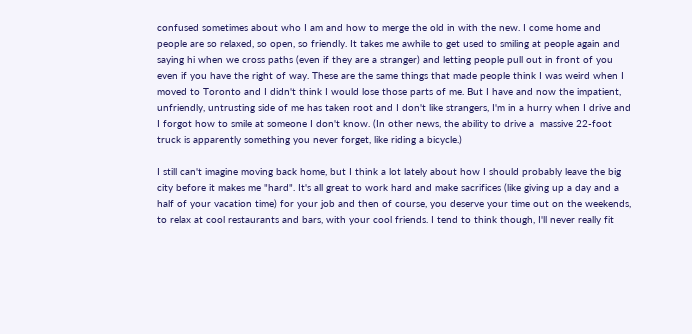confused sometimes about who I am and how to merge the old in with the new. I come home and people are so relaxed, so open, so friendly. It takes me awhile to get used to smiling at people again and saying hi when we cross paths (even if they are a stranger) and letting people pull out in front of you even if you have the right of way. These are the same things that made people think I was weird when I moved to Toronto and I didn't think I would lose those parts of me. But I have and now the impatient, unfriendly, untrusting side of me has taken root and I don't like strangers, I'm in a hurry when I drive and I forgot how to smile at someone I don't know. (In other news, the ability to drive a  massive 22-foot truck is apparently something you never forget, like riding a bicycle.)

I still can't imagine moving back home, but I think a lot lately about how I should probably leave the big city before it makes me "hard". It's all great to work hard and make sacrifices (like giving up a day and a half of your vacation time) for your job and then of course, you deserve your time out on the weekends, to relax at cool restaurants and bars, with your cool friends. I tend to think though, I'll never really fit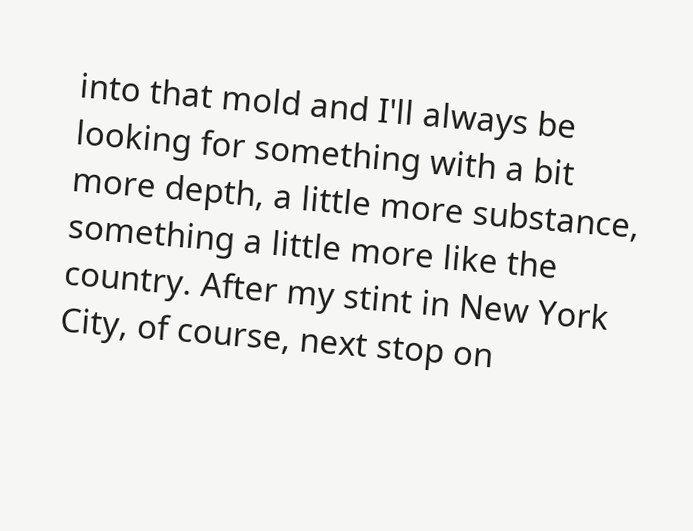into that mold and I'll always be looking for something with a bit more depth, a little more substance, something a little more like the country. After my stint in New York City, of course, next stop on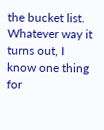the bucket list. Whatever way it turns out, I know one thing for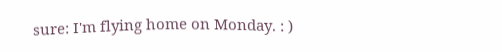sure: I'm flying home on Monday. : )